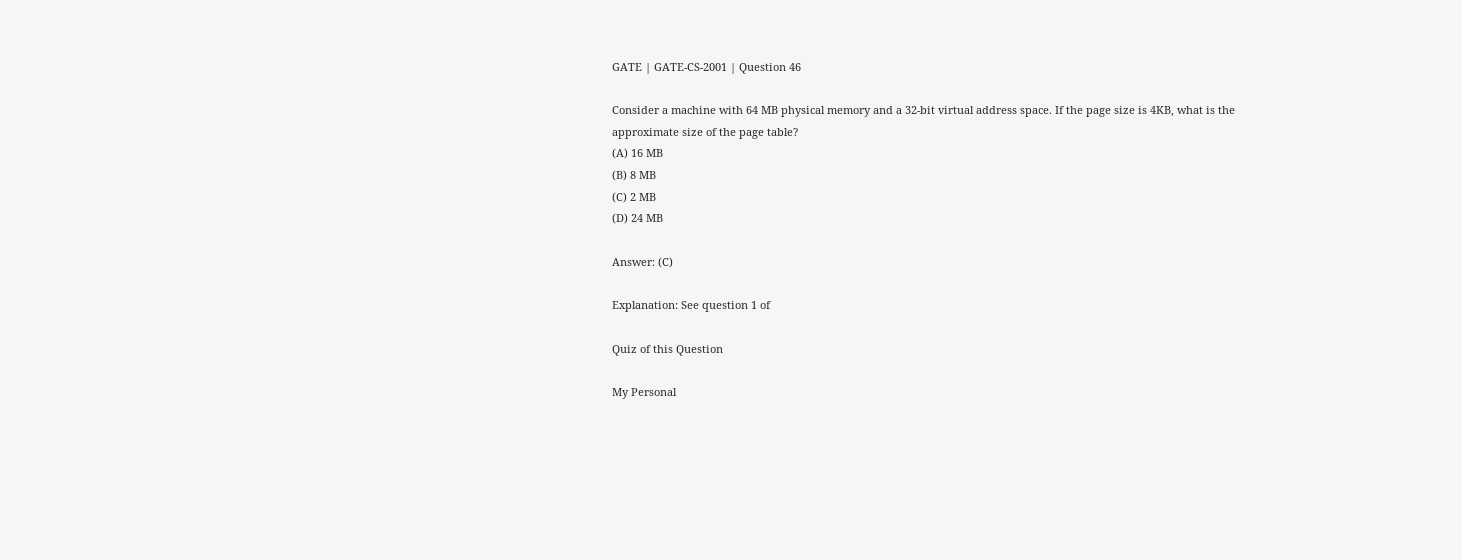GATE | GATE-CS-2001 | Question 46

Consider a machine with 64 MB physical memory and a 32-bit virtual address space. If the page size is 4KB, what is the approximate size of the page table?
(A) 16 MB
(B) 8 MB
(C) 2 MB
(D) 24 MB

Answer: (C)

Explanation: See question 1 of

Quiz of this Question

My Personal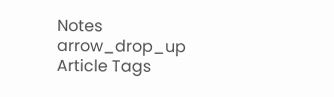Notes arrow_drop_up
Article Tags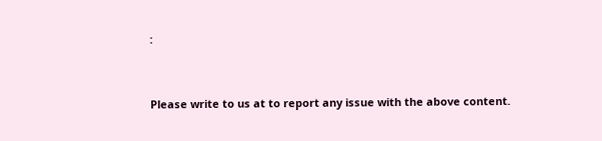:


Please write to us at to report any issue with the above content.